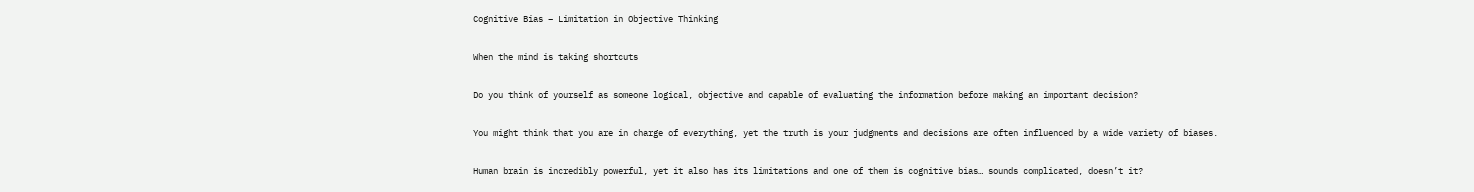Cognitive Bias – Limitation in Objective Thinking

When the mind is taking shortcuts

Do you think of yourself as someone logical, objective and capable of evaluating the information before making an important decision?

You might think that you are in charge of everything, yet the truth is your judgments and decisions are often influenced by a wide variety of biases.

Human brain is incredibly powerful, yet it also has its limitations and one of them is cognitive bias… sounds complicated, doesn’t it?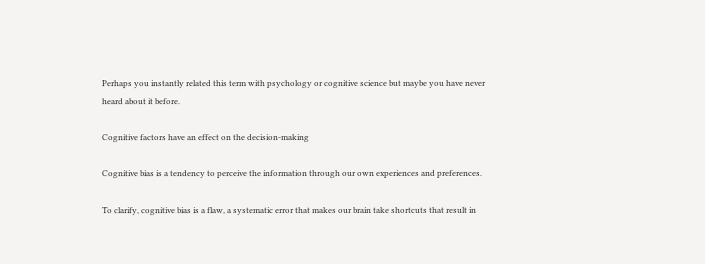Perhaps you instantly related this term with psychology or cognitive science but maybe you have never heard about it before.

Cognitive factors have an effect on the decision-making

Cognitive bias is a tendency to perceive the information through our own experiences and preferences.

To clarify, cognitive bias is a flaw, a systematic error that makes our brain take shortcuts that result in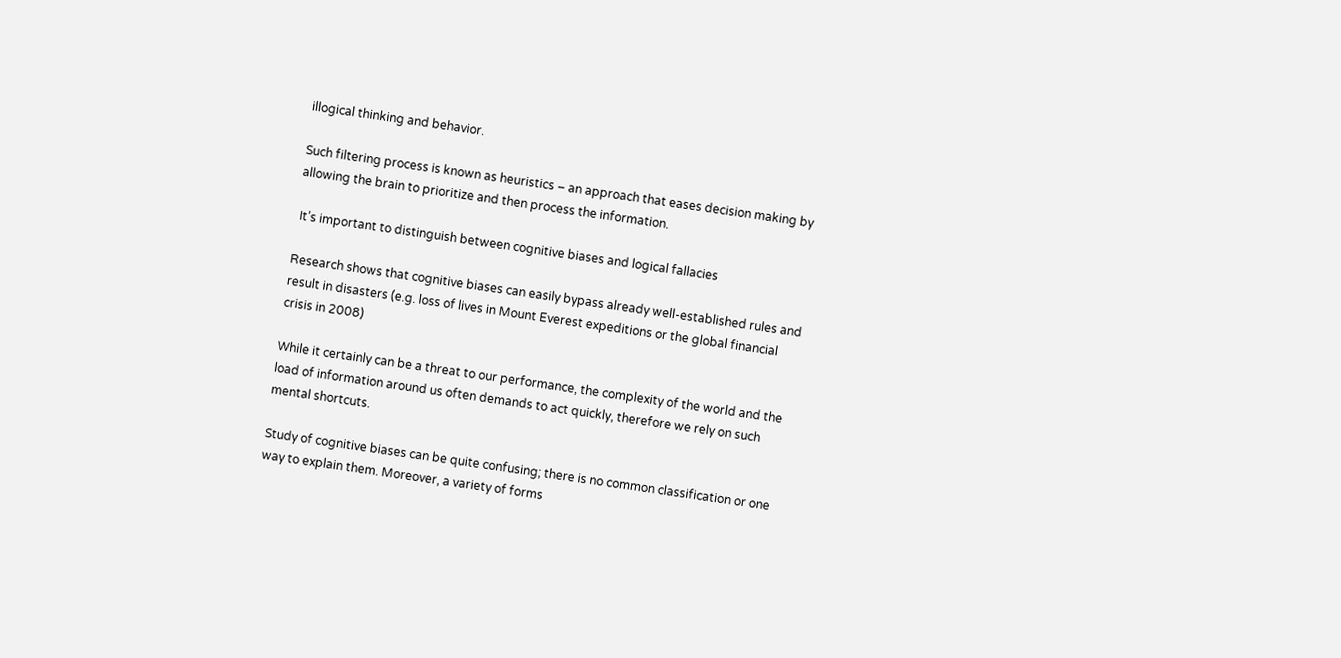illogical thinking and behavior.

Such filtering process is known as heuristics – an approach that eases decision making by allowing the brain to prioritize and then process the information.

 It’s important to distinguish between cognitive biases and logical fallacies

Research shows that cognitive biases can easily bypass already well-established rules and result in disasters (e.g. loss of lives in Mount Everest expeditions or the global financial crisis in 2008)

While it certainly can be a threat to our performance, the complexity of the world and the load of information around us often demands to act quickly, therefore we rely on such mental shortcuts.

Study of cognitive biases can be quite confusing; there is no common classification or one way to explain them. Moreover, a variety of forms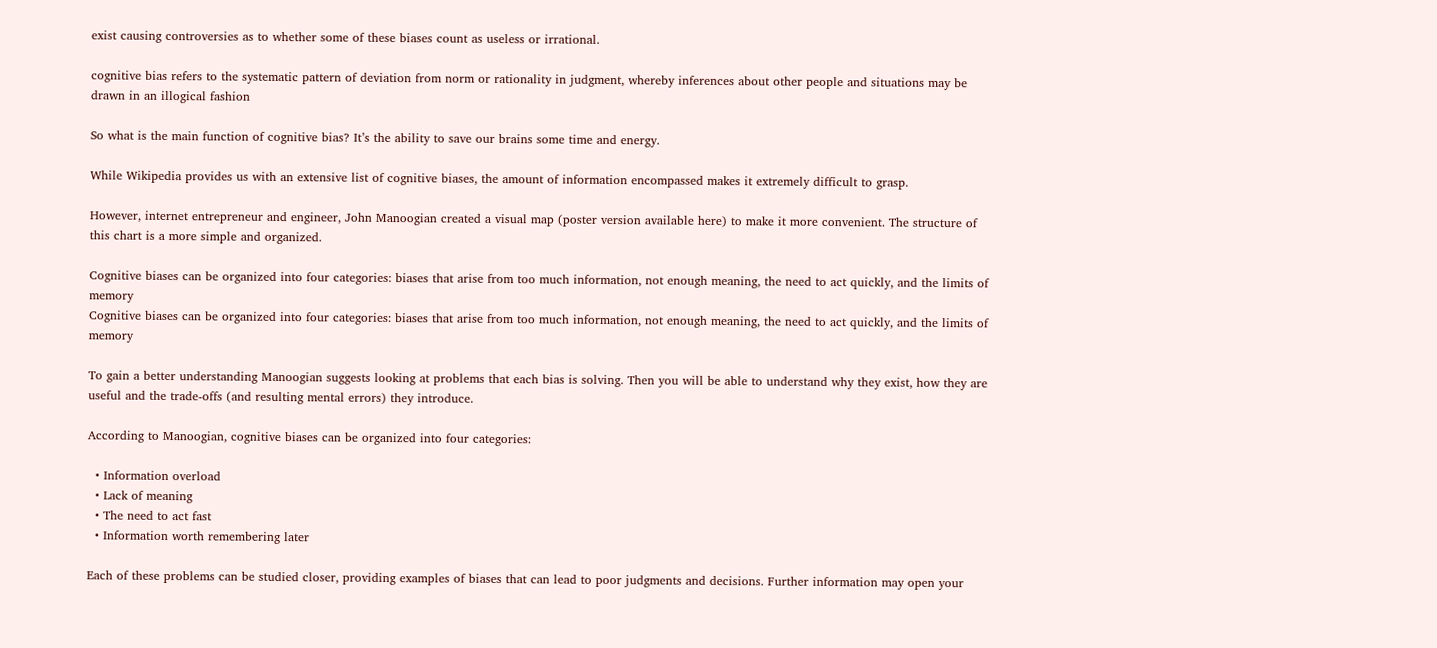exist causing controversies as to whether some of these biases count as useless or irrational.

cognitive bias refers to the systematic pattern of deviation from norm or rationality in judgment, whereby inferences about other people and situations may be drawn in an illogical fashion

So what is the main function of cognitive bias? It’s the ability to save our brains some time and energy.

While Wikipedia provides us with an extensive list of cognitive biases, the amount of information encompassed makes it extremely difficult to grasp.

However, internet entrepreneur and engineer, John Manoogian created a visual map (poster version available here) to make it more convenient. The structure of this chart is a more simple and organized.

Cognitive biases can be organized into four categories: biases that arise from too much information, not enough meaning, the need to act quickly, and the limits of memory
Cognitive biases can be organized into four categories: biases that arise from too much information, not enough meaning, the need to act quickly, and the limits of memory

To gain a better understanding Manoogian suggests looking at problems that each bias is solving. Then you will be able to understand why they exist, how they are useful and the trade-offs (and resulting mental errors) they introduce.

According to Manoogian, cognitive biases can be organized into four categories:

  • Information overload
  • Lack of meaning
  • The need to act fast
  • Information worth remembering later

Each of these problems can be studied closer, providing examples of biases that can lead to poor judgments and decisions. Further information may open your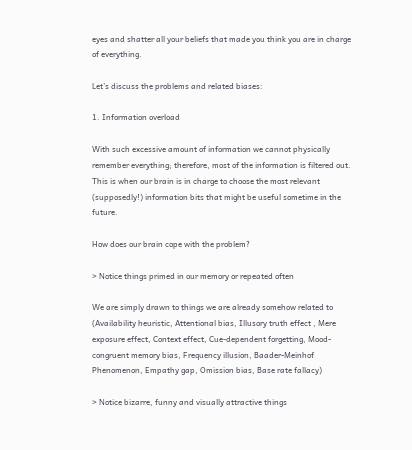eyes and shatter all your beliefs that made you think you are in charge of everything.

Let’s discuss the problems and related biases:

1. Information overload

With such excessive amount of information we cannot physically remember everything; therefore, most of the information is filtered out.  This is when our brain is in charge to choose the most relevant (supposedly!) information bits that might be useful sometime in the future.

How does our brain cope with the problem?

> Notice things primed in our memory or repeated often

We are simply drawn to things we are already somehow related to (Availability heuristic, Attentional bias, Illusory truth effect , Mere exposure effect, Context effect, Cue-dependent forgetting, Mood-congruent memory bias, Frequency illusion, Baader-Meinhof Phenomenon, Empathy gap, Omission bias, Base rate fallacy)

> Notice bizarre, funny and visually attractive things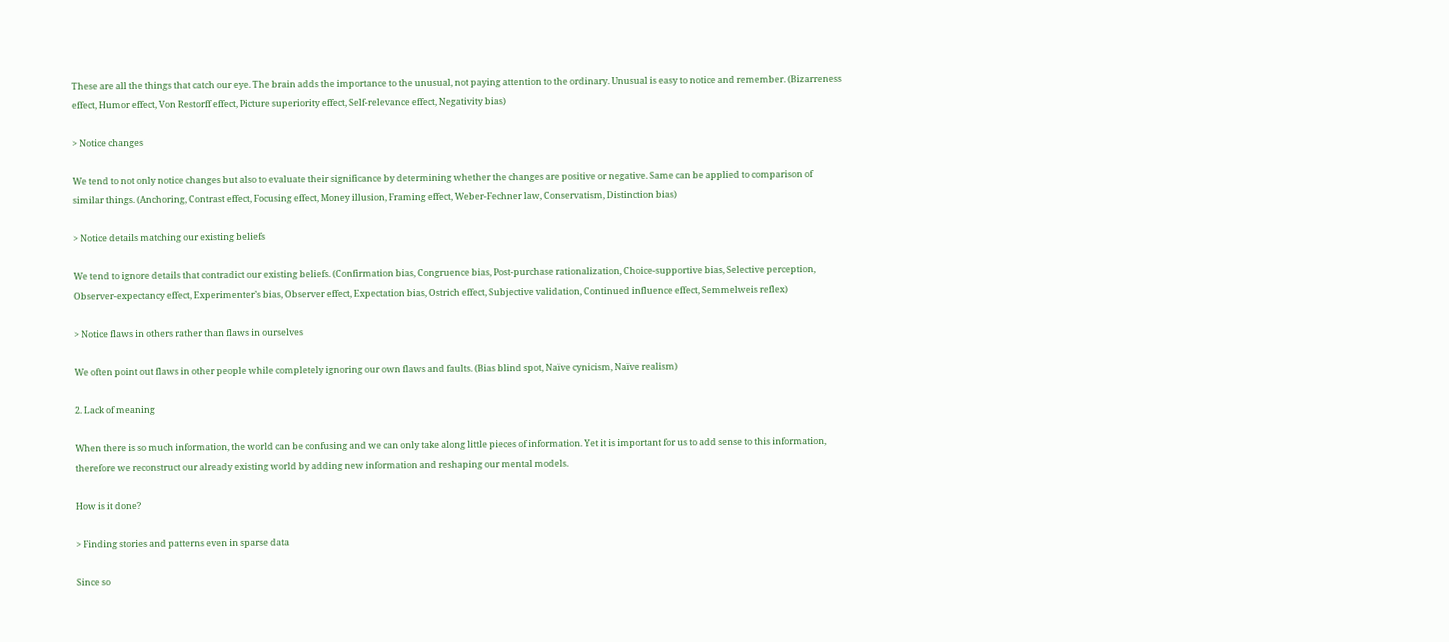These are all the things that catch our eye. The brain adds the importance to the unusual, not paying attention to the ordinary. Unusual is easy to notice and remember. (Bizarreness effect, Humor effect, Von Restorff effect, Picture superiority effect, Self-relevance effect, Negativity bias)

> Notice changes

We tend to not only notice changes but also to evaluate their significance by determining whether the changes are positive or negative. Same can be applied to comparison of similar things. (Anchoring, Contrast effect, Focusing effect, Money illusion, Framing effect, Weber-Fechner law, Conservatism, Distinction bias)

> Notice details matching our existing beliefs

We tend to ignore details that contradict our existing beliefs. (Confirmation bias, Congruence bias, Post-purchase rationalization, Choice-supportive bias, Selective perception, Observer-expectancy effect, Experimenter’s bias, Observer effect, Expectation bias, Ostrich effect, Subjective validation, Continued influence effect, Semmelweis reflex)

> Notice flaws in others rather than flaws in ourselves

We often point out flaws in other people while completely ignoring our own flaws and faults. (Bias blind spot, Naïve cynicism, Naïve realism)

2. Lack of meaning

When there is so much information, the world can be confusing and we can only take along little pieces of information. Yet it is important for us to add sense to this information, therefore we reconstruct our already existing world by adding new information and reshaping our mental models.

How is it done?

> Finding stories and patterns even in sparse data

Since so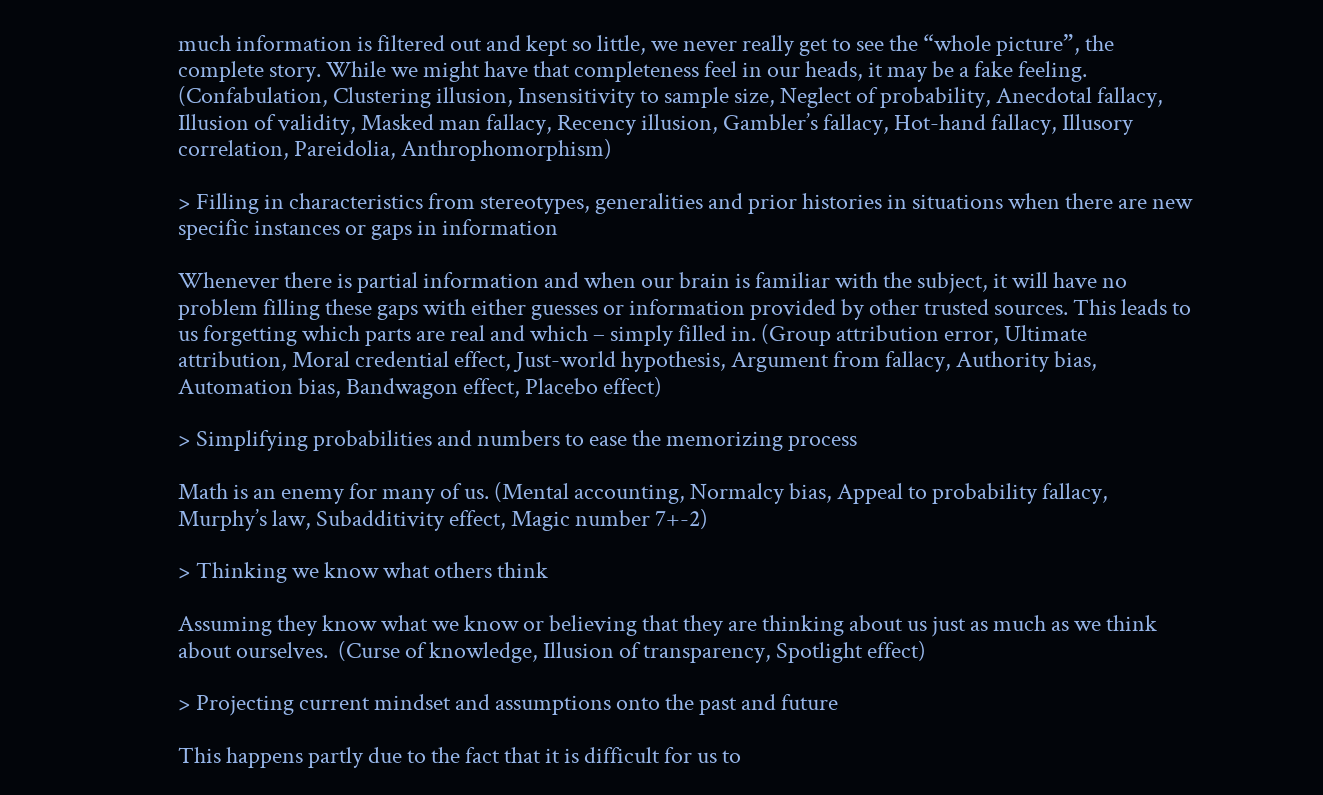much information is filtered out and kept so little, we never really get to see the “whole picture”, the complete story. While we might have that completeness feel in our heads, it may be a fake feeling. (Confabulation, Clustering illusion, Insensitivity to sample size, Neglect of probability, Anecdotal fallacy, Illusion of validity, Masked man fallacy, Recency illusion, Gambler’s fallacy, Hot-hand fallacy, Illusory correlation, Pareidolia, Anthrophomorphism)

> Filling in characteristics from stereotypes, generalities and prior histories in situations when there are new specific instances or gaps in information

Whenever there is partial information and when our brain is familiar with the subject, it will have no problem filling these gaps with either guesses or information provided by other trusted sources. This leads to us forgetting which parts are real and which – simply filled in. (Group attribution error, Ultimate attribution, Moral credential effect, Just-world hypothesis, Argument from fallacy, Authority bias, Automation bias, Bandwagon effect, Placebo effect)

> Simplifying probabilities and numbers to ease the memorizing process

Math is an enemy for many of us. (Mental accounting, Normalcy bias, Appeal to probability fallacy, Murphy’s law, Subadditivity effect, Magic number 7+-2)

> Thinking we know what others think

Assuming they know what we know or believing that they are thinking about us just as much as we think about ourselves.  (Curse of knowledge, Illusion of transparency, Spotlight effect)

> Projecting current mindset and assumptions onto the past and future

This happens partly due to the fact that it is difficult for us to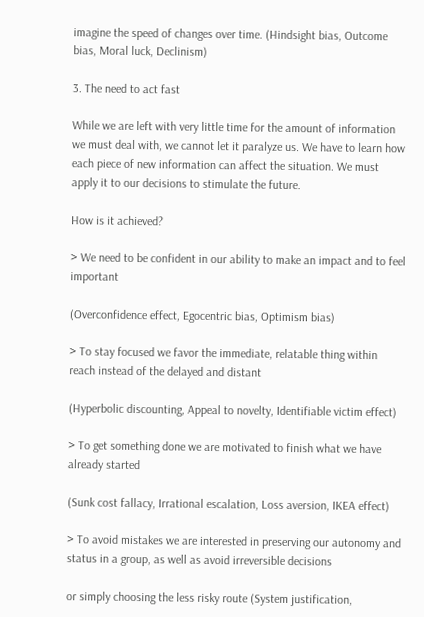imagine the speed of changes over time. (Hindsight bias, Outcome bias, Moral luck, Declinism)

3. The need to act fast

While we are left with very little time for the amount of information we must deal with, we cannot let it paralyze us. We have to learn how each piece of new information can affect the situation. We must apply it to our decisions to stimulate the future.

How is it achieved?

> We need to be confident in our ability to make an impact and to feel important

(Overconfidence effect, Egocentric bias, Optimism bias)

> To stay focused we favor the immediate, relatable thing within reach instead of the delayed and distant

(Hyperbolic discounting, Appeal to novelty, Identifiable victim effect)

> To get something done we are motivated to finish what we have already started

(Sunk cost fallacy, Irrational escalation, Loss aversion, IKEA effect)

> To avoid mistakes we are interested in preserving our autonomy and status in a group, as well as avoid irreversible decisions

or simply choosing the less risky route (System justification,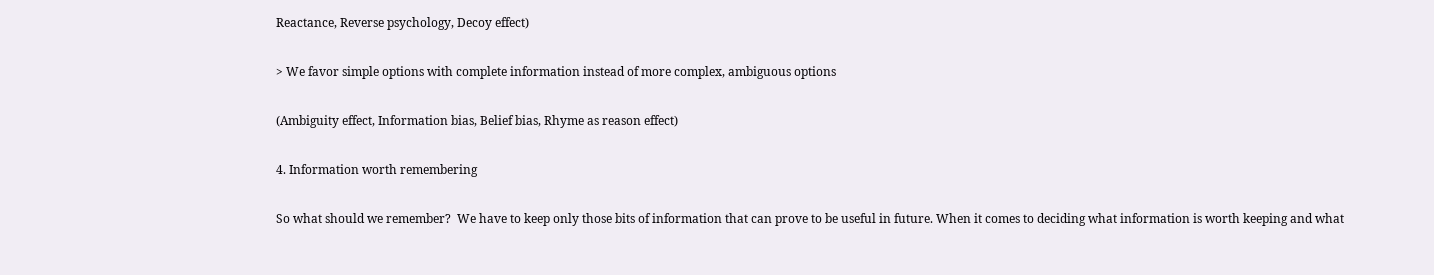Reactance, Reverse psychology, Decoy effect)

> We favor simple options with complete information instead of more complex, ambiguous options

(Ambiguity effect, Information bias, Belief bias, Rhyme as reason effect)

4. Information worth remembering

So what should we remember?  We have to keep only those bits of information that can prove to be useful in future. When it comes to deciding what information is worth keeping and what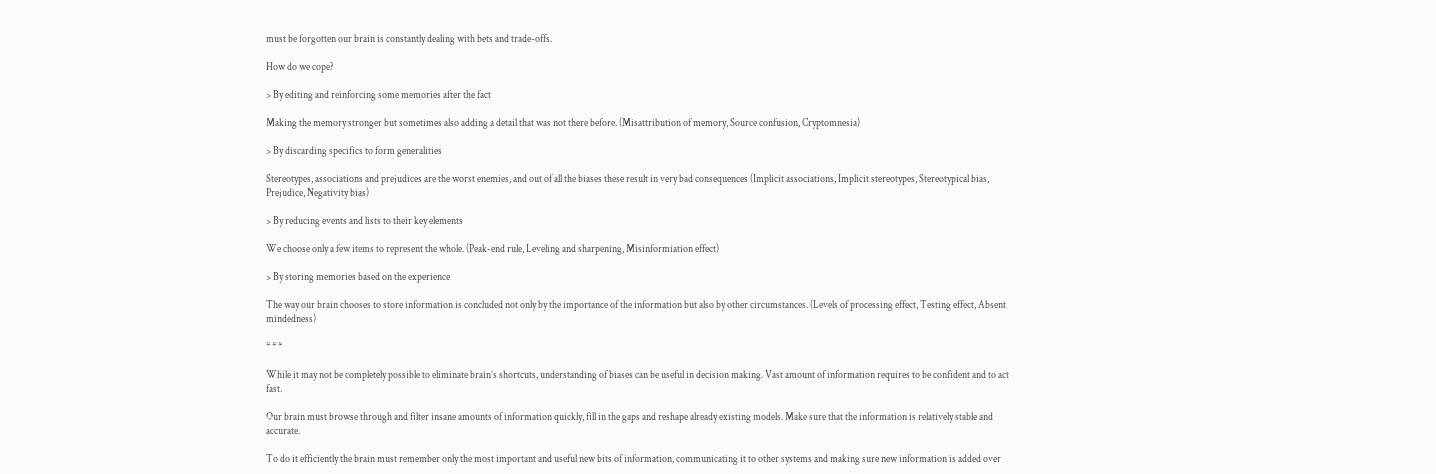must be forgotten our brain is constantly dealing with bets and trade-offs.

How do we cope?

> By editing and reinforcing some memories after the fact

Making the memory stronger but sometimes also adding a detail that was not there before. (Misattribution of memory, Source confusion, Cryptomnesia)

> By discarding specifics to form generalities

Stereotypes, associations and prejudices are the worst enemies, and out of all the biases these result in very bad consequences (Implicit associations, Implicit stereotypes, Stereotypical bias, Prejudice, Negativity bias)

> By reducing events and lists to their key elements

We choose only a few items to represent the whole. (Peak-end rule, Leveling and sharpening, Misinformiation effect)

> By storing memories based on the experience

The way our brain chooses to store information is concluded not only by the importance of the information but also by other circumstances. (Levels of processing effect, Testing effect, Absent mindedness)

* * *

While it may not be completely possible to eliminate brain’s shortcuts, understanding of biases can be useful in decision making. Vast amount of information requires to be confident and to act fast.

Our brain must browse through and filter insane amounts of information quickly, fill in the gaps and reshape already existing models. Make sure that the information is relatively stable and accurate.

To do it efficiently the brain must remember only the most important and useful new bits of information, communicating it to other systems and making sure new information is added over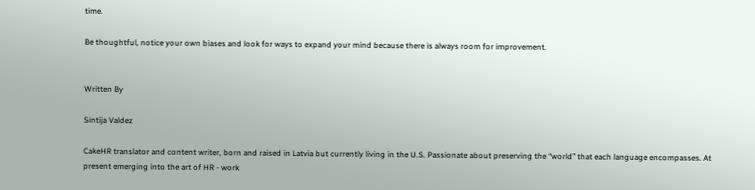time.

Be thoughtful, notice your own biases and look for ways to expand your mind because there is always room for improvement.


Written By

Sintija Valdez

CakeHR translator and content writer, born and raised in Latvia but currently living in the U.S. Passionate about preserving the “world” that each language encompasses. At present emerging into the art of HR - work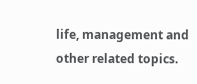life, management and other related topics.